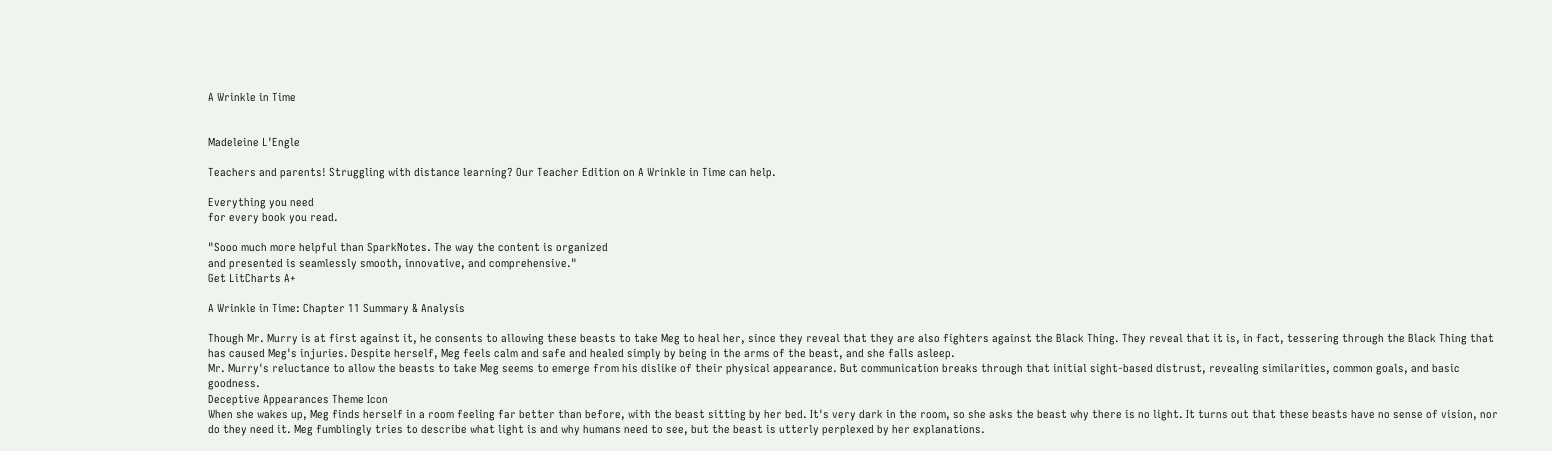A Wrinkle in Time


Madeleine L'Engle

Teachers and parents! Struggling with distance learning? Our Teacher Edition on A Wrinkle in Time can help.

Everything you need
for every book you read.

"Sooo much more helpful than SparkNotes. The way the content is organized
and presented is seamlessly smooth, innovative, and comprehensive."
Get LitCharts A+

A Wrinkle in Time: Chapter 11 Summary & Analysis

Though Mr. Murry is at first against it, he consents to allowing these beasts to take Meg to heal her, since they reveal that they are also fighters against the Black Thing. They reveal that it is, in fact, tessering through the Black Thing that has caused Meg's injuries. Despite herself, Meg feels calm and safe and healed simply by being in the arms of the beast, and she falls asleep.
Mr. Murry's reluctance to allow the beasts to take Meg seems to emerge from his dislike of their physical appearance. But communication breaks through that initial sight-based distrust, revealing similarities, common goals, and basic goodness.
Deceptive Appearances Theme Icon
When she wakes up, Meg finds herself in a room feeling far better than before, with the beast sitting by her bed. It's very dark in the room, so she asks the beast why there is no light. It turns out that these beasts have no sense of vision, nor do they need it. Meg fumblingly tries to describe what light is and why humans need to see, but the beast is utterly perplexed by her explanations.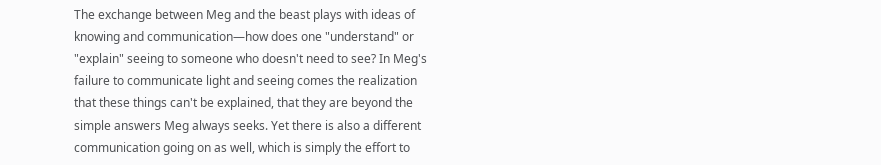The exchange between Meg and the beast plays with ideas of knowing and communication—how does one "understand" or "explain" seeing to someone who doesn't need to see? In Meg's failure to communicate light and seeing comes the realization that these things can't be explained, that they are beyond the simple answers Meg always seeks. Yet there is also a different communication going on as well, which is simply the effort to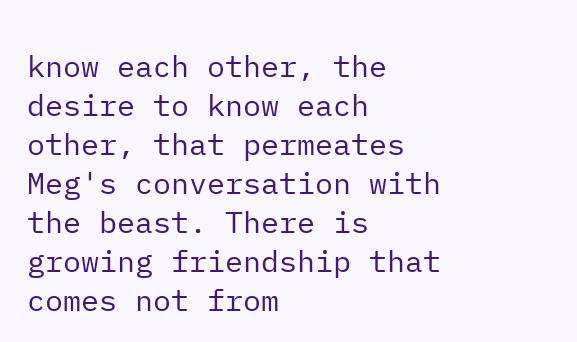know each other, the desire to know each other, that permeates Meg's conversation with the beast. There is growing friendship that comes not from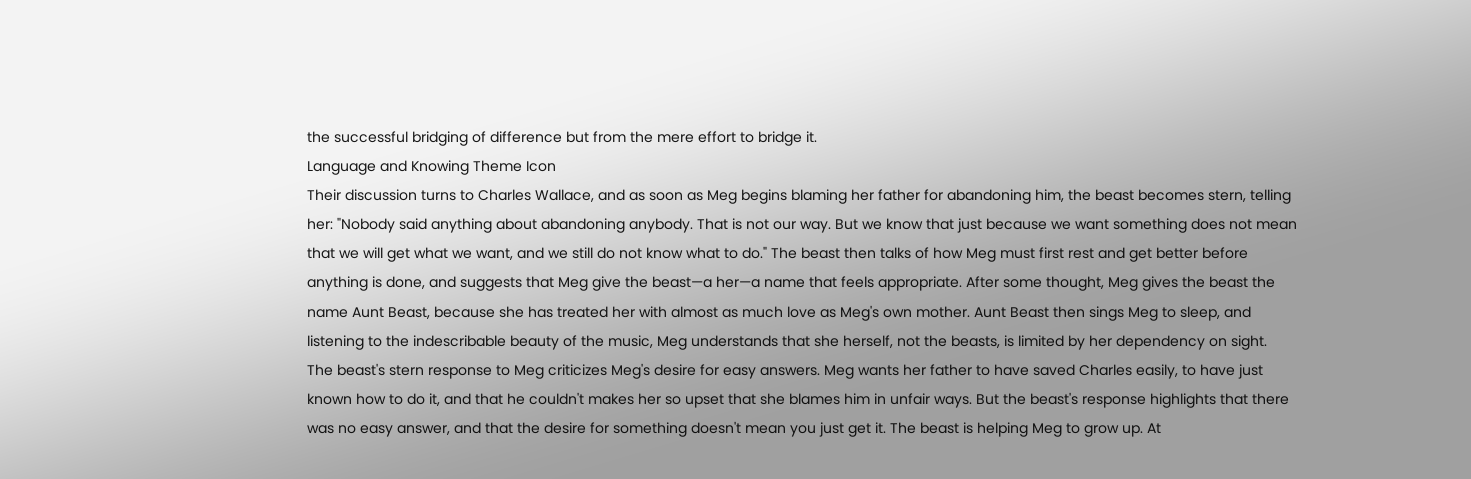the successful bridging of difference but from the mere effort to bridge it.
Language and Knowing Theme Icon
Their discussion turns to Charles Wallace, and as soon as Meg begins blaming her father for abandoning him, the beast becomes stern, telling her: "Nobody said anything about abandoning anybody. That is not our way. But we know that just because we want something does not mean that we will get what we want, and we still do not know what to do." The beast then talks of how Meg must first rest and get better before anything is done, and suggests that Meg give the beast—a her—a name that feels appropriate. After some thought, Meg gives the beast the name Aunt Beast, because she has treated her with almost as much love as Meg's own mother. Aunt Beast then sings Meg to sleep, and listening to the indescribable beauty of the music, Meg understands that she herself, not the beasts, is limited by her dependency on sight.
The beast's stern response to Meg criticizes Meg's desire for easy answers. Meg wants her father to have saved Charles easily, to have just known how to do it, and that he couldn't makes her so upset that she blames him in unfair ways. But the beast's response highlights that there was no easy answer, and that the desire for something doesn't mean you just get it. The beast is helping Meg to grow up. At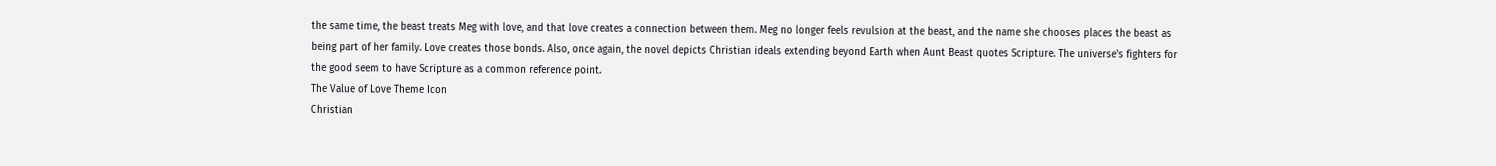the same time, the beast treats Meg with love, and that love creates a connection between them. Meg no longer feels revulsion at the beast, and the name she chooses places the beast as being part of her family. Love creates those bonds. Also, once again, the novel depicts Christian ideals extending beyond Earth when Aunt Beast quotes Scripture. The universe's fighters for the good seem to have Scripture as a common reference point.
The Value of Love Theme Icon
Christian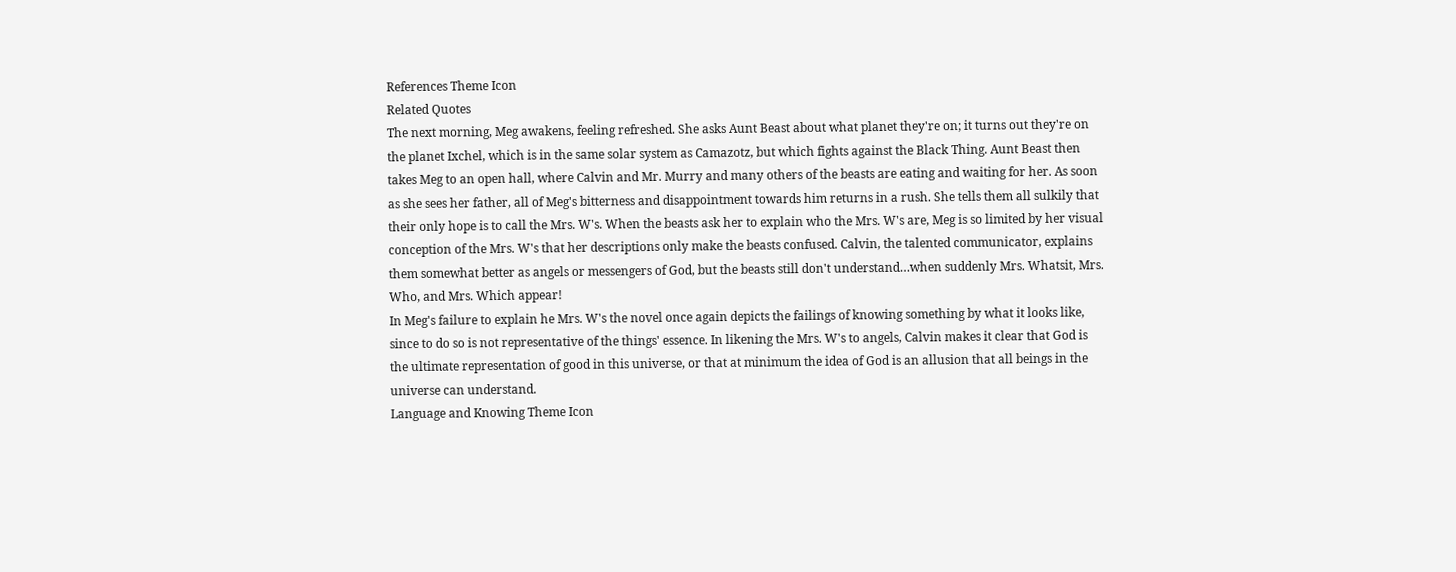References Theme Icon
Related Quotes
The next morning, Meg awakens, feeling refreshed. She asks Aunt Beast about what planet they're on; it turns out they're on the planet Ixchel, which is in the same solar system as Camazotz, but which fights against the Black Thing. Aunt Beast then takes Meg to an open hall, where Calvin and Mr. Murry and many others of the beasts are eating and waiting for her. As soon as she sees her father, all of Meg's bitterness and disappointment towards him returns in a rush. She tells them all sulkily that their only hope is to call the Mrs. W's. When the beasts ask her to explain who the Mrs. W's are, Meg is so limited by her visual conception of the Mrs. W's that her descriptions only make the beasts confused. Calvin, the talented communicator, explains them somewhat better as angels or messengers of God, but the beasts still don't understand…when suddenly Mrs. Whatsit, Mrs. Who, and Mrs. Which appear!
In Meg's failure to explain he Mrs. W's the novel once again depicts the failings of knowing something by what it looks like, since to do so is not representative of the things' essence. In likening the Mrs. W's to angels, Calvin makes it clear that God is the ultimate representation of good in this universe, or that at minimum the idea of God is an allusion that all beings in the universe can understand.
Language and Knowing Theme Icon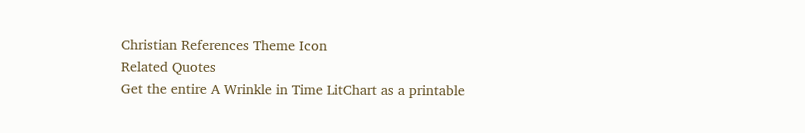Christian References Theme Icon
Related Quotes
Get the entire A Wrinkle in Time LitChart as a printable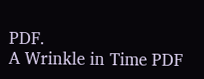PDF.
A Wrinkle in Time PDF